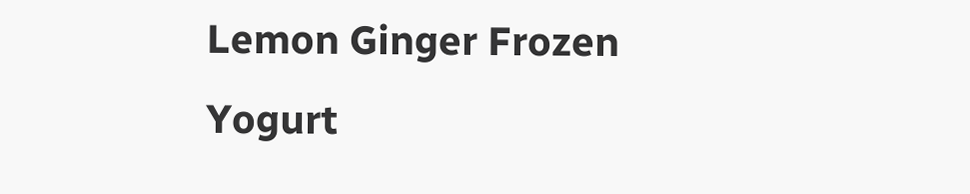Lemon Ginger Frozen Yogurt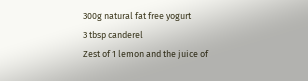300g natural fat free yogurt
3 tbsp canderel
Zest of 1 lemon and the juice of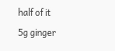half of it
5g ginger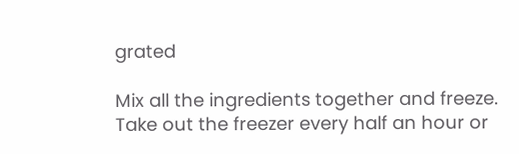grated

Mix all the ingredients together and freeze. Take out the freezer every half an hour or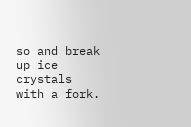so and break up ice crystals with a fork.